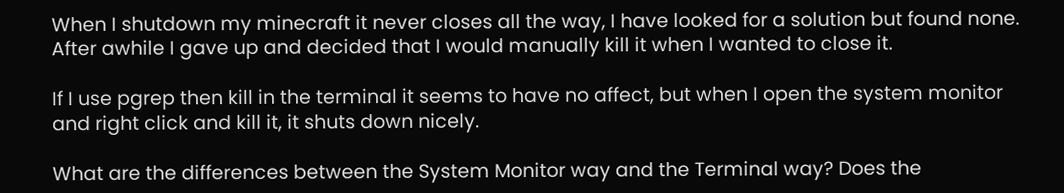When I shutdown my minecraft it never closes all the way, I have looked for a solution but found none. After awhile I gave up and decided that I would manually kill it when I wanted to close it.

If I use pgrep then kill in the terminal it seems to have no affect, but when I open the system monitor and right click and kill it, it shuts down nicely.

What are the differences between the System Monitor way and the Terminal way? Does the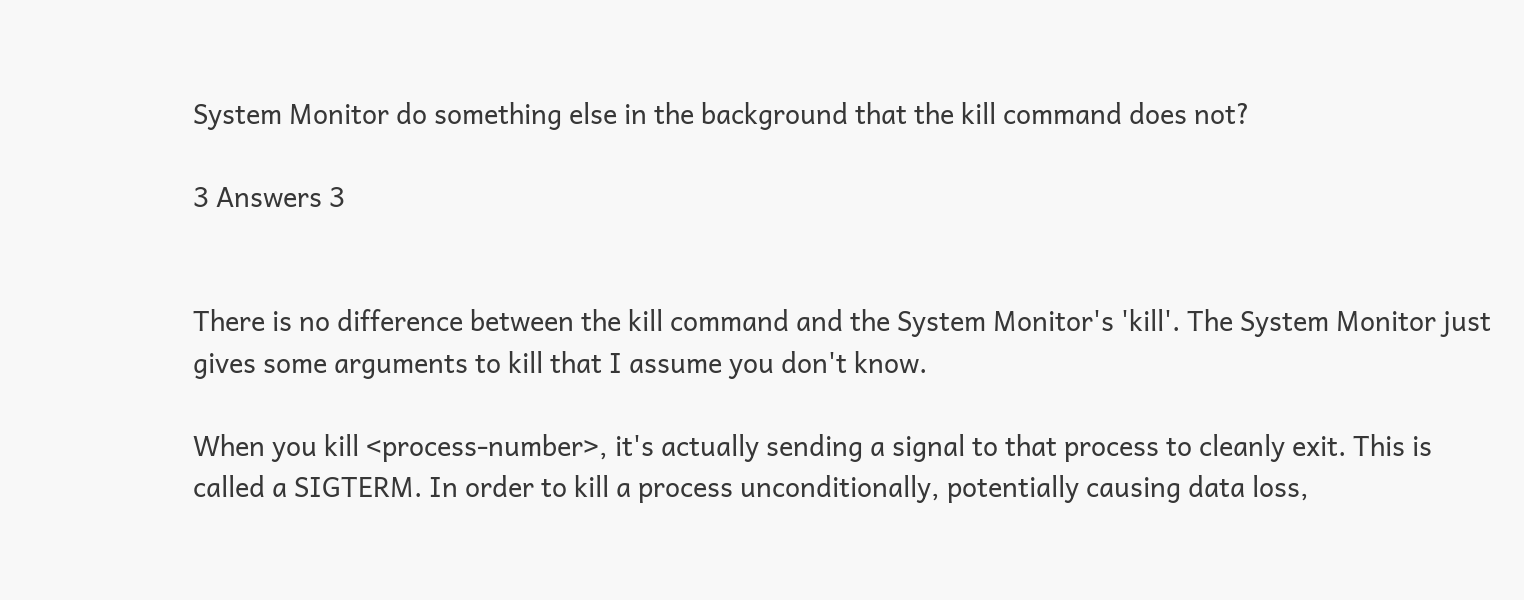System Monitor do something else in the background that the kill command does not?

3 Answers 3


There is no difference between the kill command and the System Monitor's 'kill'. The System Monitor just gives some arguments to kill that I assume you don't know.

When you kill <process-number>, it's actually sending a signal to that process to cleanly exit. This is called a SIGTERM. In order to kill a process unconditionally, potentially causing data loss,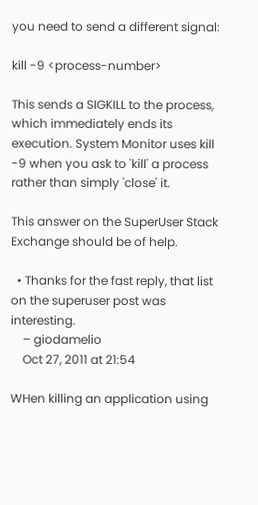you need to send a different signal:

kill -9 <process-number>

This sends a SIGKILL to the process, which immediately ends its execution. System Monitor uses kill -9 when you ask to 'kill' a process rather than simply 'close' it.

This answer on the SuperUser Stack Exchange should be of help.

  • Thanks for the fast reply, that list on the superuser post was interesting.
    – giodamelio
    Oct 27, 2011 at 21:54

WHen killing an application using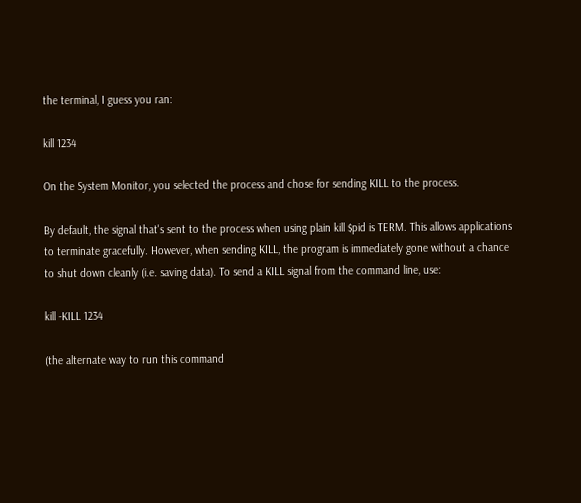the terminal, I guess you ran:

kill 1234

On the System Monitor, you selected the process and chose for sending KILL to the process.

By default, the signal that's sent to the process when using plain kill $pid is TERM. This allows applications to terminate gracefully. However, when sending KILL, the program is immediately gone without a chance to shut down cleanly (i.e. saving data). To send a KILL signal from the command line, use:

kill -KILL 1234

(the alternate way to run this command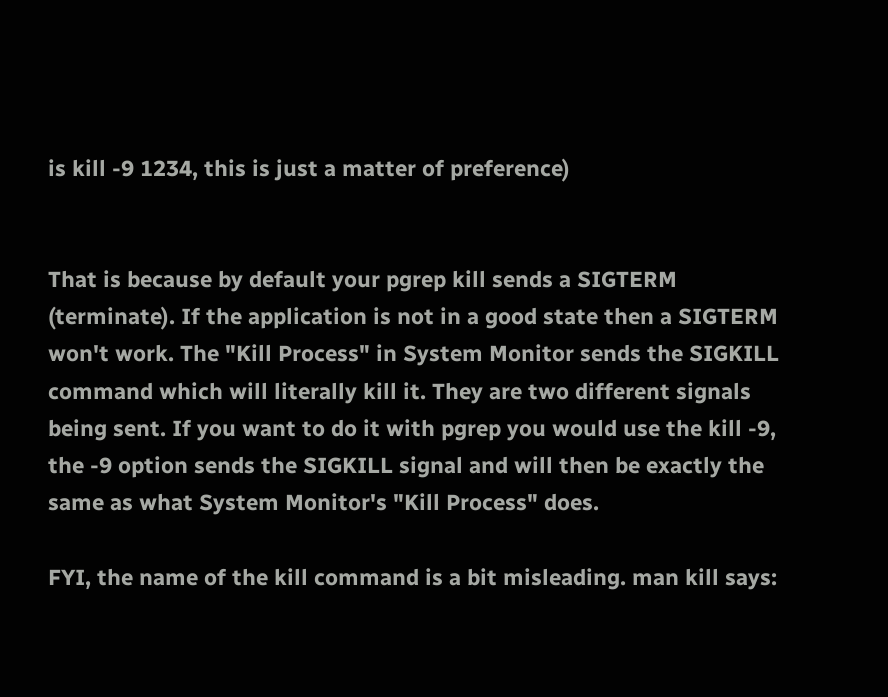is kill -9 1234, this is just a matter of preference)


That is because by default your pgrep kill sends a SIGTERM (terminate). If the application is not in a good state then a SIGTERM won't work. The "Kill Process" in System Monitor sends the SIGKILL command which will literally kill it. They are two different signals being sent. If you want to do it with pgrep you would use the kill -9, the -9 option sends the SIGKILL signal and will then be exactly the same as what System Monitor's "Kill Process" does.

FYI, the name of the kill command is a bit misleading. man kill says: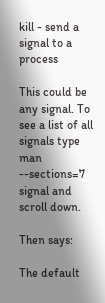kill - send a signal to a process

This could be any signal. To see a list of all signals type man --sections=7 signal and scroll down.

Then says:

The default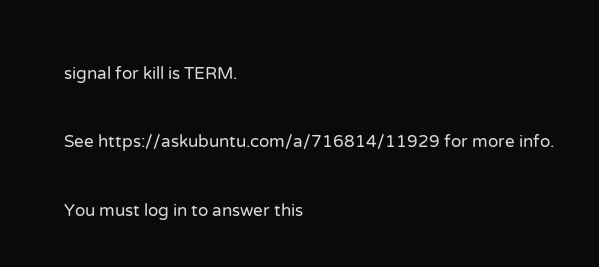signal for kill is TERM.

See https://askubuntu.com/a/716814/11929 for more info.

You must log in to answer this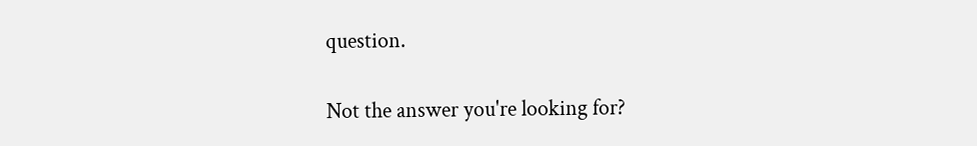question.

Not the answer you're looking for?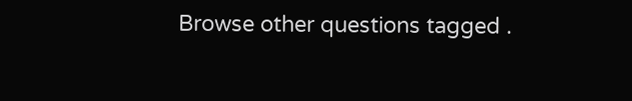Browse other questions tagged .